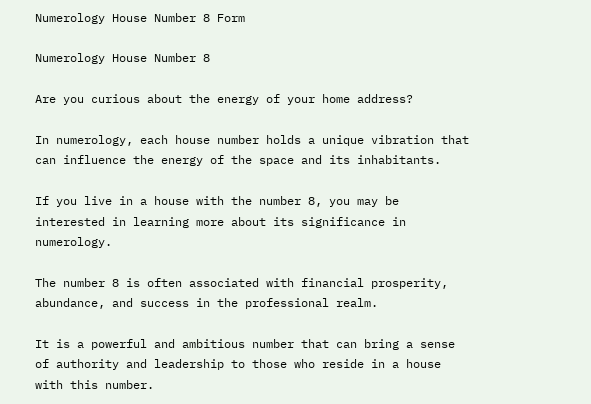Numerology House Number 8 Form

Numerology House Number 8

Are you curious about the energy of your home address?

In numerology, each house number holds a unique vibration that can influence the energy of the space and its inhabitants.

If you live in a house with the number 8, you may be interested in learning more about its significance in numerology.

The number 8 is often associated with financial prosperity, abundance, and success in the professional realm.

It is a powerful and ambitious number that can bring a sense of authority and leadership to those who reside in a house with this number.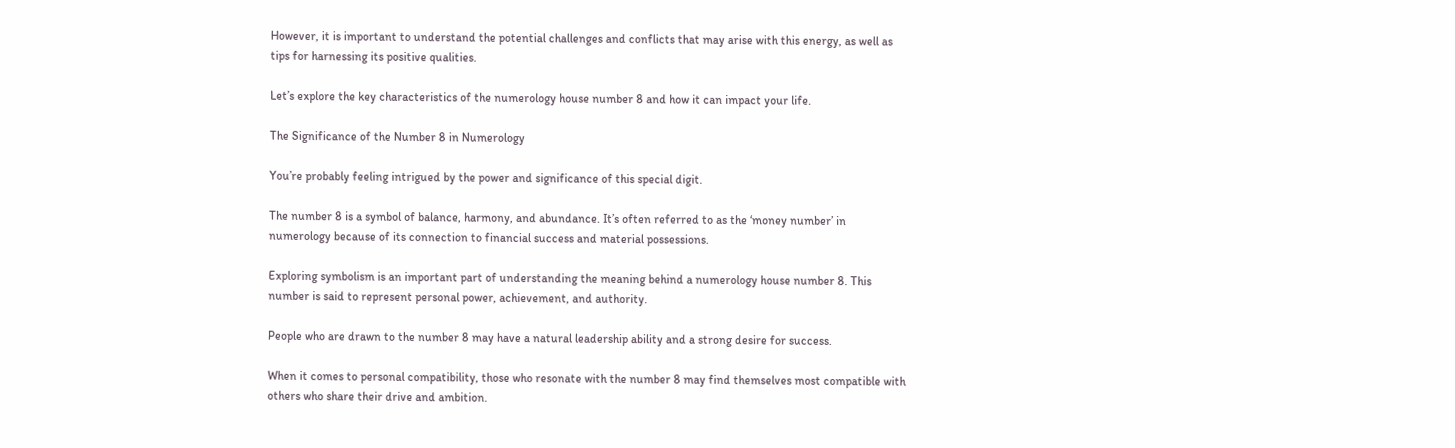However, it is important to understand the potential challenges and conflicts that may arise with this energy, as well as tips for harnessing its positive qualities.

Let’s explore the key characteristics of the numerology house number 8 and how it can impact your life.

The Significance of the Number 8 in Numerology

You’re probably feeling intrigued by the power and significance of this special digit.

The number 8 is a symbol of balance, harmony, and abundance. It’s often referred to as the ‘money number’ in numerology because of its connection to financial success and material possessions.

Exploring symbolism is an important part of understanding the meaning behind a numerology house number 8. This number is said to represent personal power, achievement, and authority.

People who are drawn to the number 8 may have a natural leadership ability and a strong desire for success.

When it comes to personal compatibility, those who resonate with the number 8 may find themselves most compatible with others who share their drive and ambition.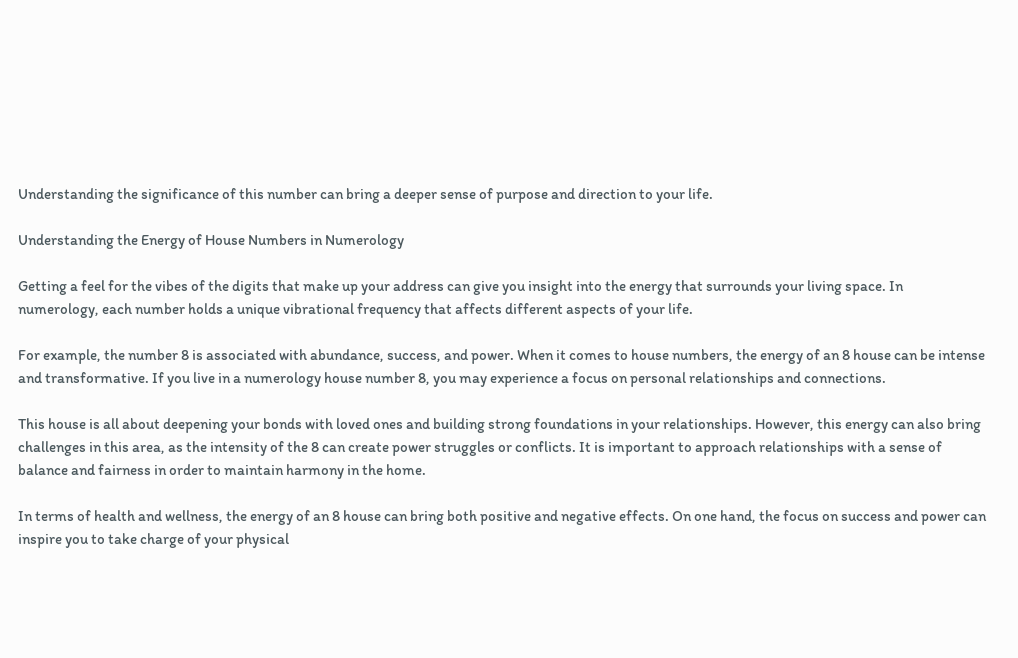Understanding the significance of this number can bring a deeper sense of purpose and direction to your life.

Understanding the Energy of House Numbers in Numerology

Getting a feel for the vibes of the digits that make up your address can give you insight into the energy that surrounds your living space. In numerology, each number holds a unique vibrational frequency that affects different aspects of your life.

For example, the number 8 is associated with abundance, success, and power. When it comes to house numbers, the energy of an 8 house can be intense and transformative. If you live in a numerology house number 8, you may experience a focus on personal relationships and connections.

This house is all about deepening your bonds with loved ones and building strong foundations in your relationships. However, this energy can also bring challenges in this area, as the intensity of the 8 can create power struggles or conflicts. It is important to approach relationships with a sense of balance and fairness in order to maintain harmony in the home.

In terms of health and wellness, the energy of an 8 house can bring both positive and negative effects. On one hand, the focus on success and power can inspire you to take charge of your physical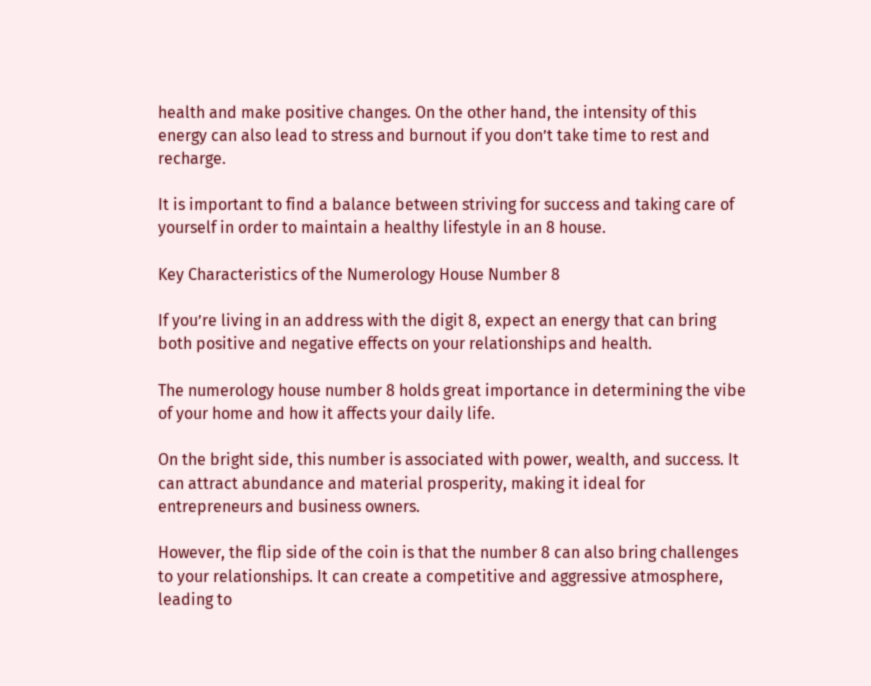health and make positive changes. On the other hand, the intensity of this energy can also lead to stress and burnout if you don’t take time to rest and recharge.

It is important to find a balance between striving for success and taking care of yourself in order to maintain a healthy lifestyle in an 8 house.

Key Characteristics of the Numerology House Number 8

If you’re living in an address with the digit 8, expect an energy that can bring both positive and negative effects on your relationships and health.

The numerology house number 8 holds great importance in determining the vibe of your home and how it affects your daily life.

On the bright side, this number is associated with power, wealth, and success. It can attract abundance and material prosperity, making it ideal for entrepreneurs and business owners.

However, the flip side of the coin is that the number 8 can also bring challenges to your relationships. It can create a competitive and aggressive atmosphere, leading to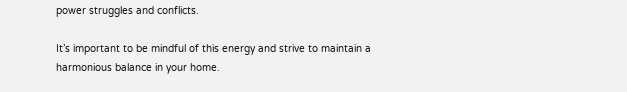power struggles and conflicts.

It’s important to be mindful of this energy and strive to maintain a harmonious balance in your home.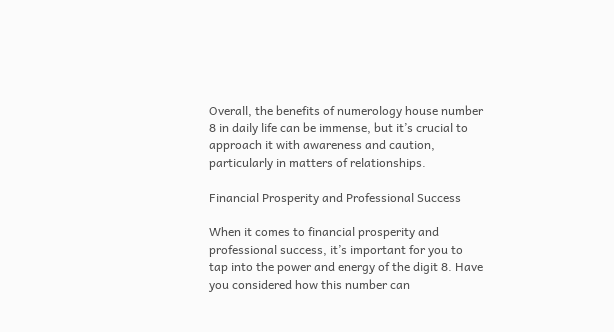Overall, the benefits of numerology house number 8 in daily life can be immense, but it’s crucial to approach it with awareness and caution, particularly in matters of relationships.

Financial Prosperity and Professional Success

When it comes to financial prosperity and professional success, it’s important for you to tap into the power and energy of the digit 8. Have you considered how this number can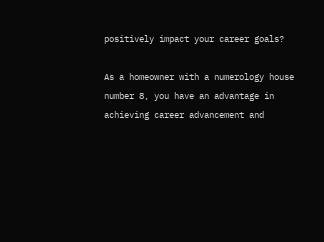positively impact your career goals?

As a homeowner with a numerology house number 8, you have an advantage in achieving career advancement and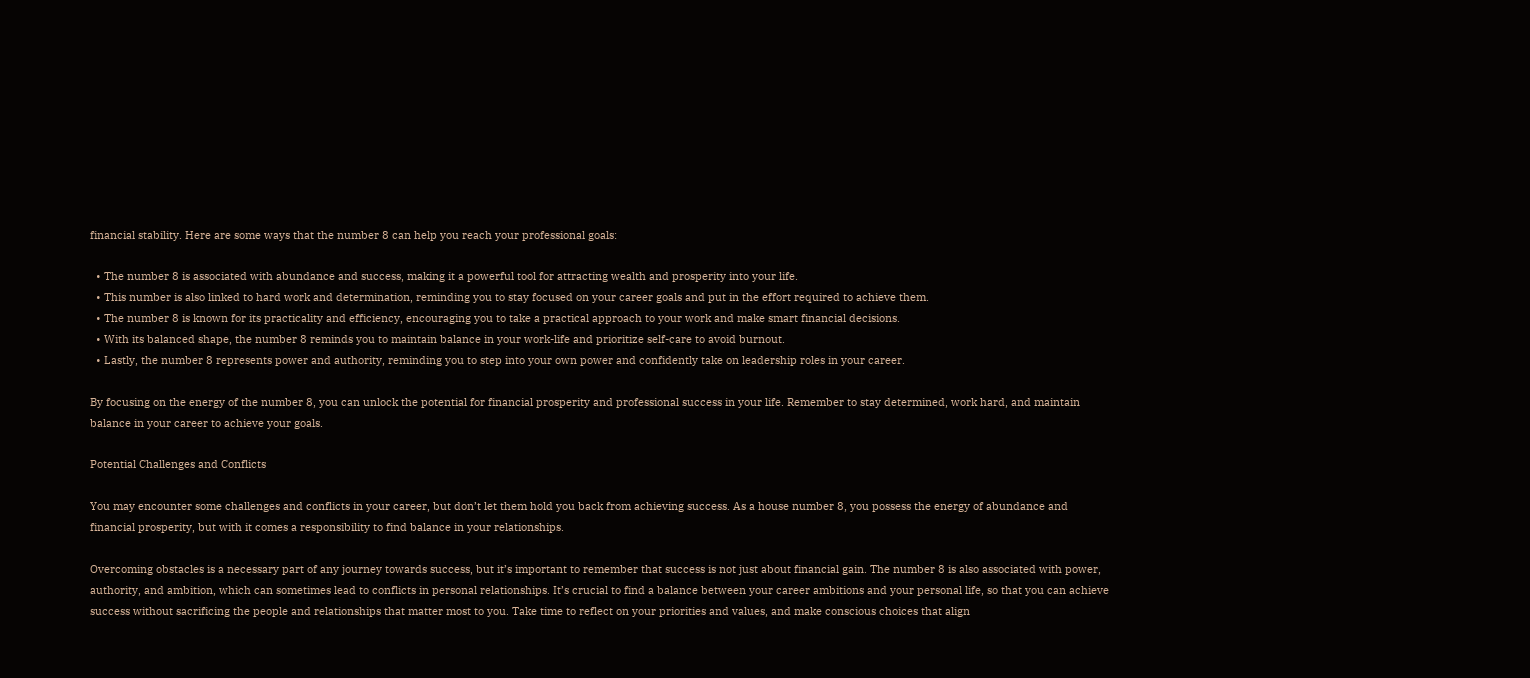financial stability. Here are some ways that the number 8 can help you reach your professional goals:

  • The number 8 is associated with abundance and success, making it a powerful tool for attracting wealth and prosperity into your life.
  • This number is also linked to hard work and determination, reminding you to stay focused on your career goals and put in the effort required to achieve them.
  • The number 8 is known for its practicality and efficiency, encouraging you to take a practical approach to your work and make smart financial decisions.
  • With its balanced shape, the number 8 reminds you to maintain balance in your work-life and prioritize self-care to avoid burnout.
  • Lastly, the number 8 represents power and authority, reminding you to step into your own power and confidently take on leadership roles in your career.

By focusing on the energy of the number 8, you can unlock the potential for financial prosperity and professional success in your life. Remember to stay determined, work hard, and maintain balance in your career to achieve your goals.

Potential Challenges and Conflicts

You may encounter some challenges and conflicts in your career, but don’t let them hold you back from achieving success. As a house number 8, you possess the energy of abundance and financial prosperity, but with it comes a responsibility to find balance in your relationships.

Overcoming obstacles is a necessary part of any journey towards success, but it’s important to remember that success is not just about financial gain. The number 8 is also associated with power, authority, and ambition, which can sometimes lead to conflicts in personal relationships. It’s crucial to find a balance between your career ambitions and your personal life, so that you can achieve success without sacrificing the people and relationships that matter most to you. Take time to reflect on your priorities and values, and make conscious choices that align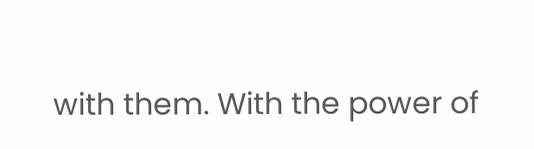with them. With the power of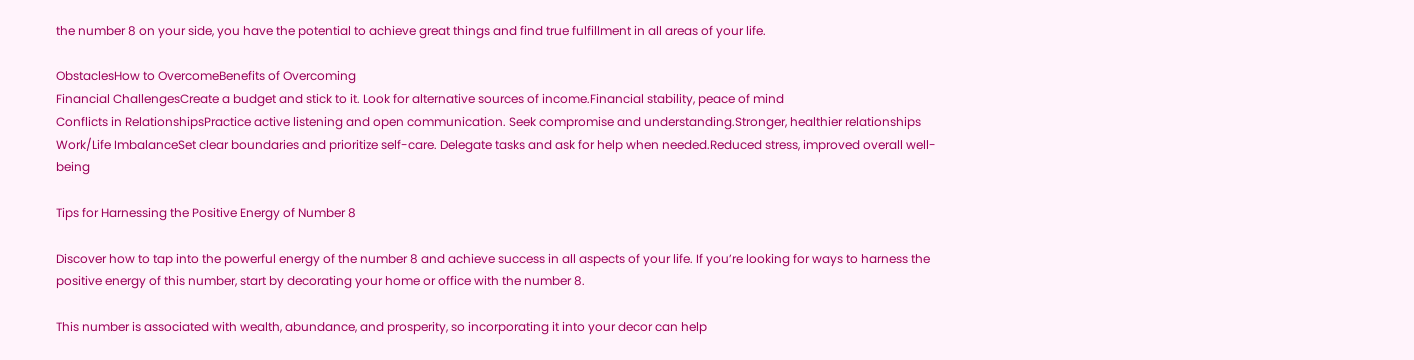the number 8 on your side, you have the potential to achieve great things and find true fulfillment in all areas of your life.

ObstaclesHow to OvercomeBenefits of Overcoming
Financial ChallengesCreate a budget and stick to it. Look for alternative sources of income.Financial stability, peace of mind
Conflicts in RelationshipsPractice active listening and open communication. Seek compromise and understanding.Stronger, healthier relationships
Work/Life ImbalanceSet clear boundaries and prioritize self-care. Delegate tasks and ask for help when needed.Reduced stress, improved overall well-being

Tips for Harnessing the Positive Energy of Number 8

Discover how to tap into the powerful energy of the number 8 and achieve success in all aspects of your life. If you’re looking for ways to harness the positive energy of this number, start by decorating your home or office with the number 8.

This number is associated with wealth, abundance, and prosperity, so incorporating it into your decor can help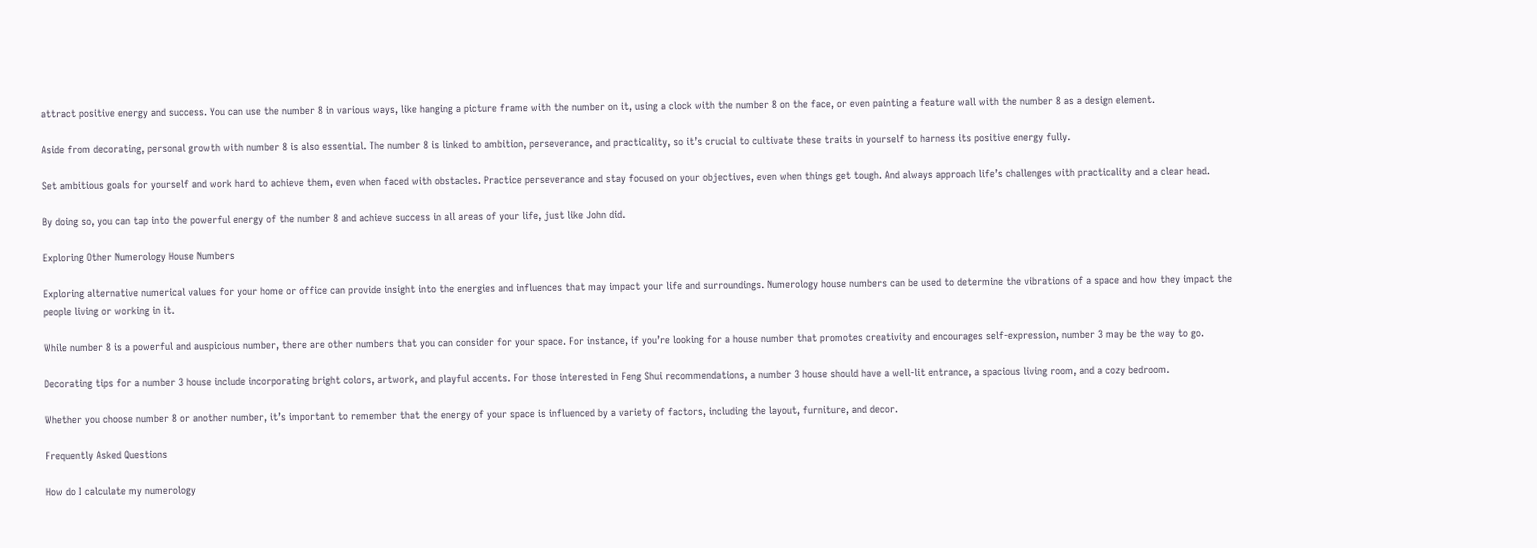attract positive energy and success. You can use the number 8 in various ways, like hanging a picture frame with the number on it, using a clock with the number 8 on the face, or even painting a feature wall with the number 8 as a design element.

Aside from decorating, personal growth with number 8 is also essential. The number 8 is linked to ambition, perseverance, and practicality, so it’s crucial to cultivate these traits in yourself to harness its positive energy fully.

Set ambitious goals for yourself and work hard to achieve them, even when faced with obstacles. Practice perseverance and stay focused on your objectives, even when things get tough. And always approach life’s challenges with practicality and a clear head.

By doing so, you can tap into the powerful energy of the number 8 and achieve success in all areas of your life, just like John did.

Exploring Other Numerology House Numbers

Exploring alternative numerical values for your home or office can provide insight into the energies and influences that may impact your life and surroundings. Numerology house numbers can be used to determine the vibrations of a space and how they impact the people living or working in it.

While number 8 is a powerful and auspicious number, there are other numbers that you can consider for your space. For instance, if you’re looking for a house number that promotes creativity and encourages self-expression, number 3 may be the way to go.

Decorating tips for a number 3 house include incorporating bright colors, artwork, and playful accents. For those interested in Feng Shui recommendations, a number 3 house should have a well-lit entrance, a spacious living room, and a cozy bedroom.

Whether you choose number 8 or another number, it’s important to remember that the energy of your space is influenced by a variety of factors, including the layout, furniture, and decor.

Frequently Asked Questions

How do I calculate my numerology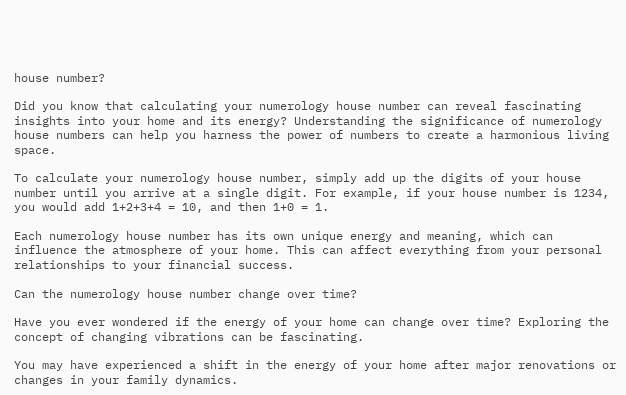house number?

Did you know that calculating your numerology house number can reveal fascinating insights into your home and its energy? Understanding the significance of numerology house numbers can help you harness the power of numbers to create a harmonious living space.

To calculate your numerology house number, simply add up the digits of your house number until you arrive at a single digit. For example, if your house number is 1234, you would add 1+2+3+4 = 10, and then 1+0 = 1.

Each numerology house number has its own unique energy and meaning, which can influence the atmosphere of your home. This can affect everything from your personal relationships to your financial success.

Can the numerology house number change over time?

Have you ever wondered if the energy of your home can change over time? Exploring the concept of changing vibrations can be fascinating.

You may have experienced a shift in the energy of your home after major renovations or changes in your family dynamics.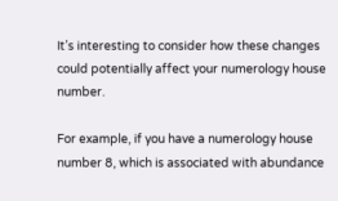It’s interesting to consider how these changes could potentially affect your numerology house number.

For example, if you have a numerology house number 8, which is associated with abundance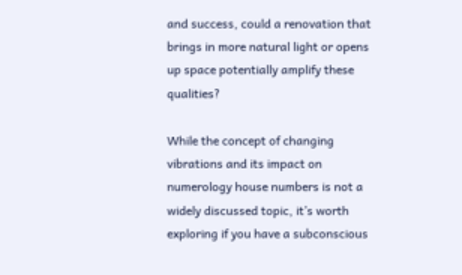and success, could a renovation that brings in more natural light or opens up space potentially amplify these qualities?

While the concept of changing vibrations and its impact on numerology house numbers is not a widely discussed topic, it’s worth exploring if you have a subconscious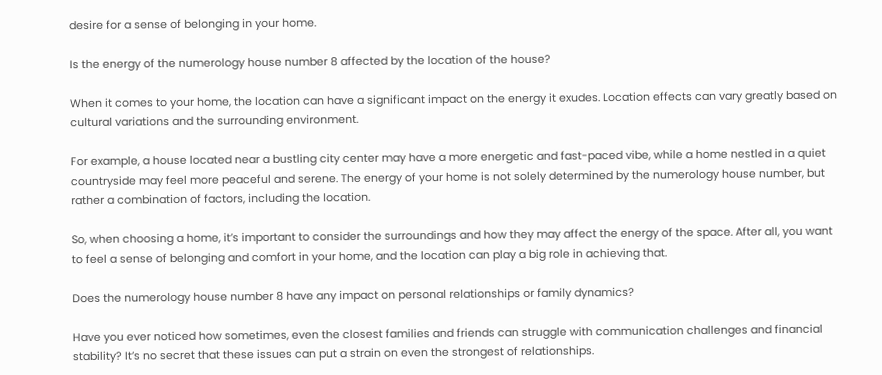desire for a sense of belonging in your home.

Is the energy of the numerology house number 8 affected by the location of the house?

When it comes to your home, the location can have a significant impact on the energy it exudes. Location effects can vary greatly based on cultural variations and the surrounding environment.

For example, a house located near a bustling city center may have a more energetic and fast-paced vibe, while a home nestled in a quiet countryside may feel more peaceful and serene. The energy of your home is not solely determined by the numerology house number, but rather a combination of factors, including the location.

So, when choosing a home, it’s important to consider the surroundings and how they may affect the energy of the space. After all, you want to feel a sense of belonging and comfort in your home, and the location can play a big role in achieving that.

Does the numerology house number 8 have any impact on personal relationships or family dynamics?

Have you ever noticed how sometimes, even the closest families and friends can struggle with communication challenges and financial stability? It’s no secret that these issues can put a strain on even the strongest of relationships.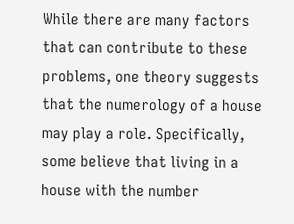While there are many factors that can contribute to these problems, one theory suggests that the numerology of a house may play a role. Specifically, some believe that living in a house with the number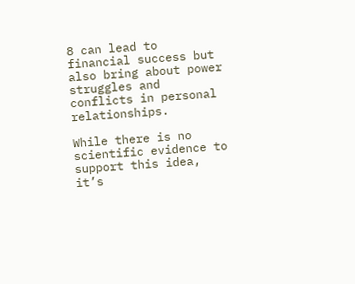8 can lead to financial success but also bring about power struggles and conflicts in personal relationships.

While there is no scientific evidence to support this idea, it’s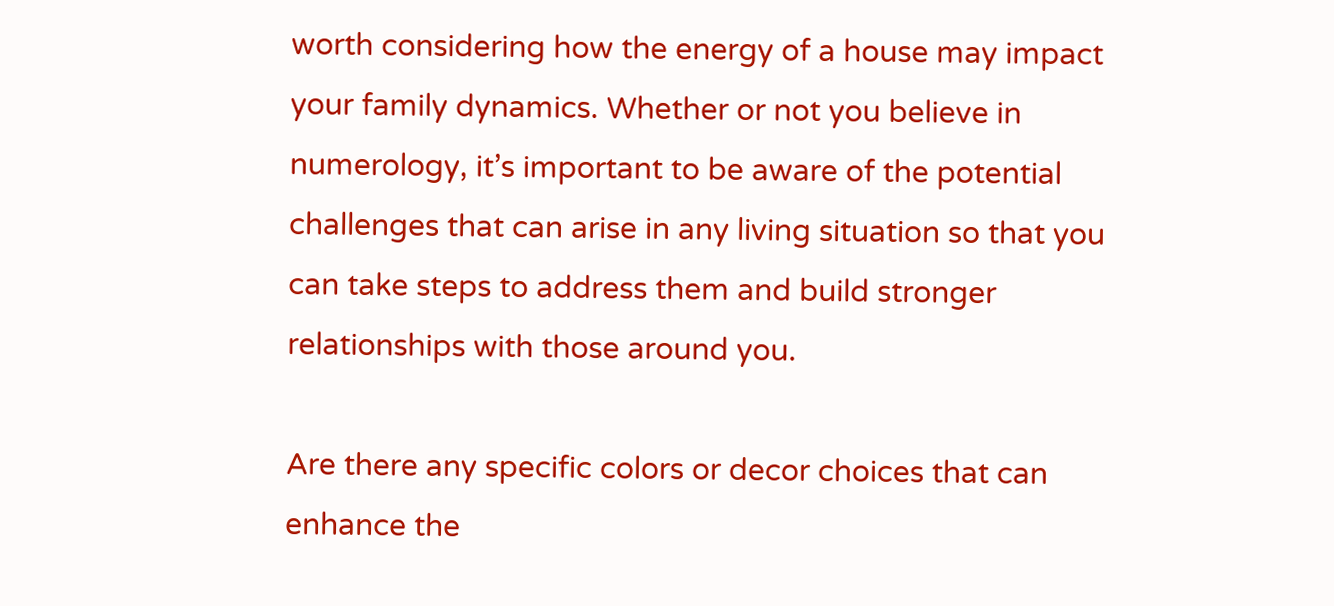worth considering how the energy of a house may impact your family dynamics. Whether or not you believe in numerology, it’s important to be aware of the potential challenges that can arise in any living situation so that you can take steps to address them and build stronger relationships with those around you.

Are there any specific colors or decor choices that can enhance the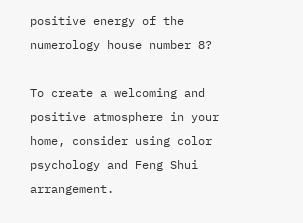positive energy of the numerology house number 8?

To create a welcoming and positive atmosphere in your home, consider using color psychology and Feng Shui arrangement.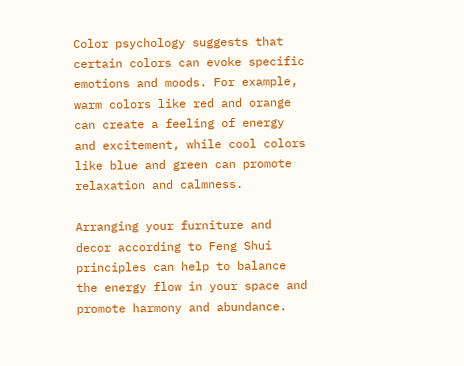Color psychology suggests that certain colors can evoke specific emotions and moods. For example, warm colors like red and orange can create a feeling of energy and excitement, while cool colors like blue and green can promote relaxation and calmness.

Arranging your furniture and decor according to Feng Shui principles can help to balance the energy flow in your space and promote harmony and abundance.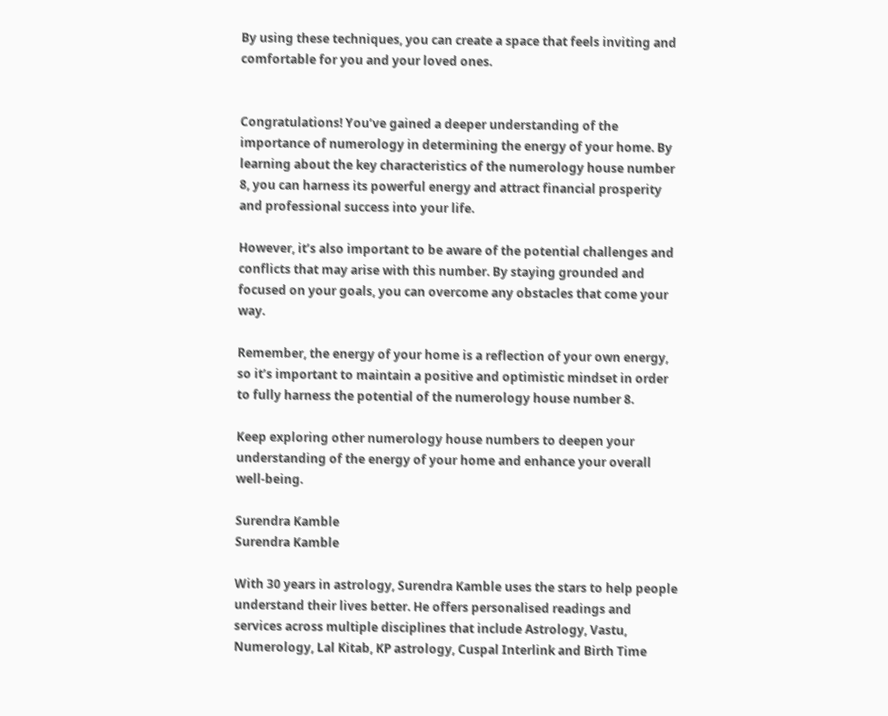By using these techniques, you can create a space that feels inviting and comfortable for you and your loved ones.


Congratulations! You’ve gained a deeper understanding of the importance of numerology in determining the energy of your home. By learning about the key characteristics of the numerology house number 8, you can harness its powerful energy and attract financial prosperity and professional success into your life.

However, it’s also important to be aware of the potential challenges and conflicts that may arise with this number. By staying grounded and focused on your goals, you can overcome any obstacles that come your way.

Remember, the energy of your home is a reflection of your own energy, so it’s important to maintain a positive and optimistic mindset in order to fully harness the potential of the numerology house number 8.

Keep exploring other numerology house numbers to deepen your understanding of the energy of your home and enhance your overall well-being.

Surendra Kamble
Surendra Kamble

With 30 years in astrology, Surendra Kamble uses the stars to help people understand their lives better. He offers personalised readings and services across multiple disciplines that include Astrology, Vastu, Numerology, Lal Kitab, KP astrology, Cuspal Interlink and Birth Time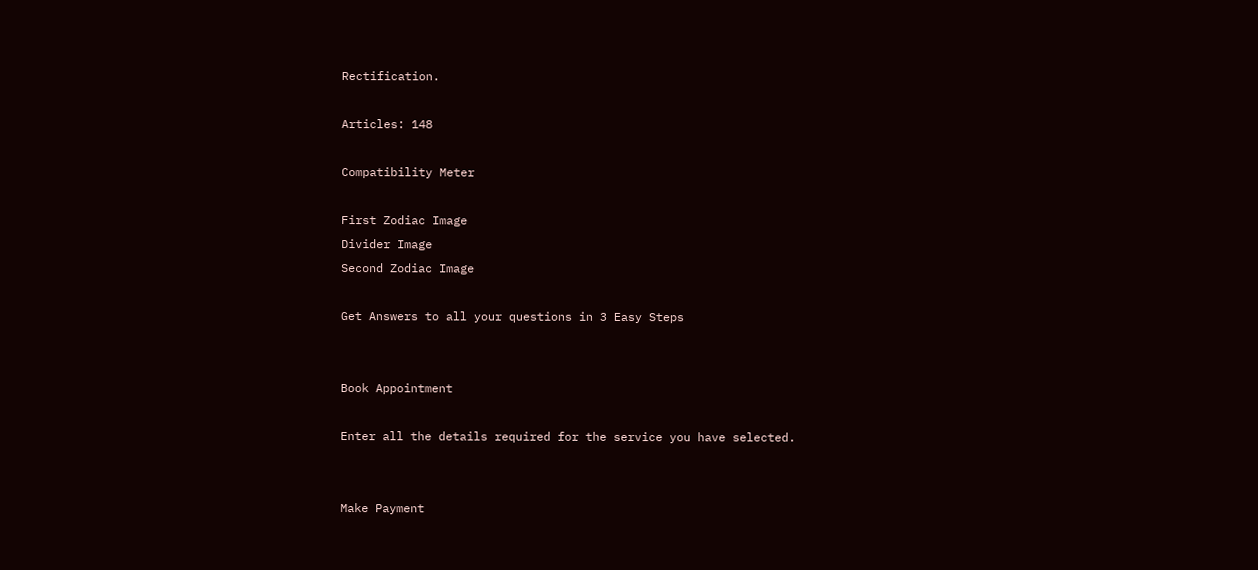Rectification.

Articles: 148

Compatibility Meter

First Zodiac Image
Divider Image
Second Zodiac Image

Get Answers to all your questions in 3 Easy Steps


Book Appointment

Enter all the details required for the service you have selected.


Make Payment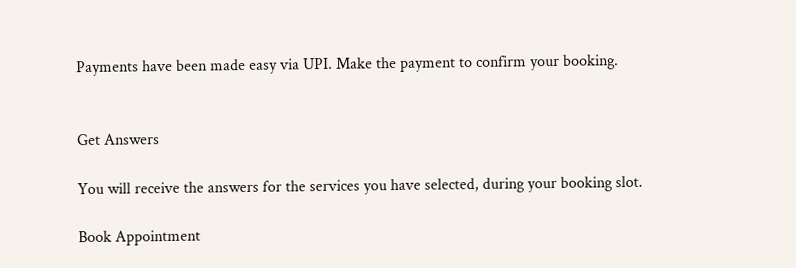Payments have been made easy via UPI. Make the payment to confirm your booking.


Get Answers

You will receive the answers for the services you have selected, during your booking slot.

Book Appointment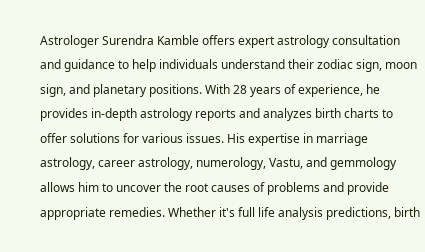Astrologer Surendra Kamble offers expert astrology consultation and guidance to help individuals understand their zodiac sign, moon sign, and planetary positions. With 28 years of experience, he provides in-depth astrology reports and analyzes birth charts to offer solutions for various issues. His expertise in marriage astrology, career astrology, numerology, Vastu, and gemmology allows him to uncover the root causes of problems and provide appropriate remedies. Whether it's full life analysis predictions, birth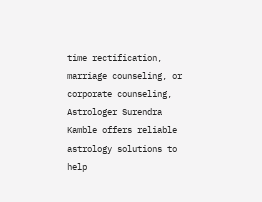time rectification, marriage counseling, or corporate counseling, Astrologer Surendra Kamble offers reliable astrology solutions to help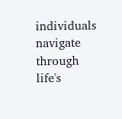individuals navigate through life's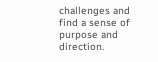challenges and find a sense of purpose and direction.